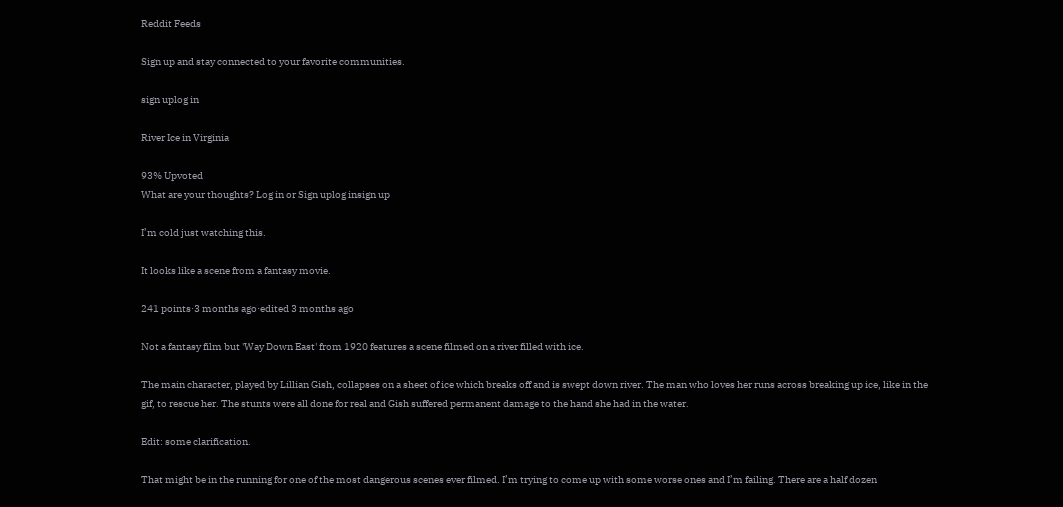Reddit Feeds

Sign up and stay connected to your favorite communities.

sign uplog in

River Ice in Virginia

93% Upvoted
What are your thoughts? Log in or Sign uplog insign up

I’m cold just watching this.

It looks like a scene from a fantasy movie.

241 points·3 months ago·edited 3 months ago

Not a fantasy film but 'Way Down East' from 1920 features a scene filmed on a river filled with ice.

The main character, played by Lillian Gish, collapses on a sheet of ice which breaks off and is swept down river. The man who loves her runs across breaking up ice, like in the gif, to rescue her. The stunts were all done for real and Gish suffered permanent damage to the hand she had in the water.

Edit: some clarification.

That might be in the running for one of the most dangerous scenes ever filmed. I’m trying to come up with some worse ones and I’m failing. There are a half dozen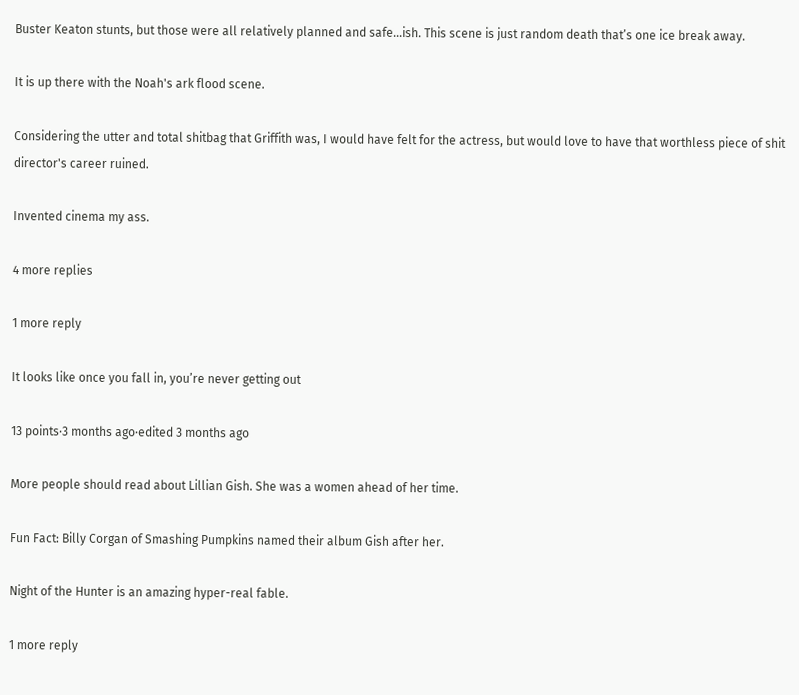Buster Keaton stunts, but those were all relatively planned and safe...ish. This scene is just random death that’s one ice break away.

It is up there with the Noah's ark flood scene.

Considering the utter and total shitbag that Griffith was, I would have felt for the actress, but would love to have that worthless piece of shit director's career ruined.

Invented cinema my ass.

4 more replies

1 more reply

It looks like once you fall in, you’re never getting out

13 points·3 months ago·edited 3 months ago

More people should read about Lillian Gish. She was a women ahead of her time.

Fun Fact: Billy Corgan of Smashing Pumpkins named their album Gish after her.

Night of the Hunter is an amazing hyper-real fable.

1 more reply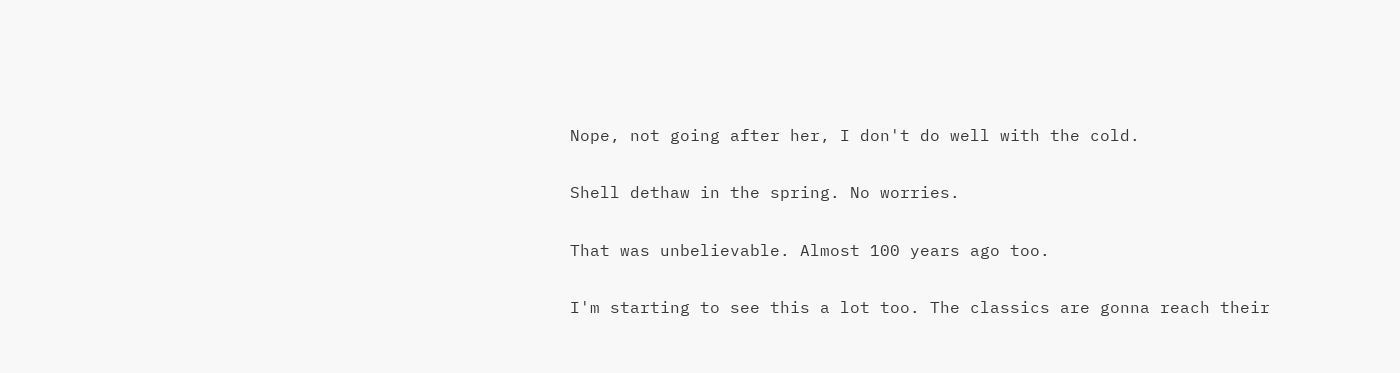Nope, not going after her, I don't do well with the cold.

Shell dethaw in the spring. No worries.

That was unbelievable. Almost 100 years ago too.

I'm starting to see this a lot too. The classics are gonna reach their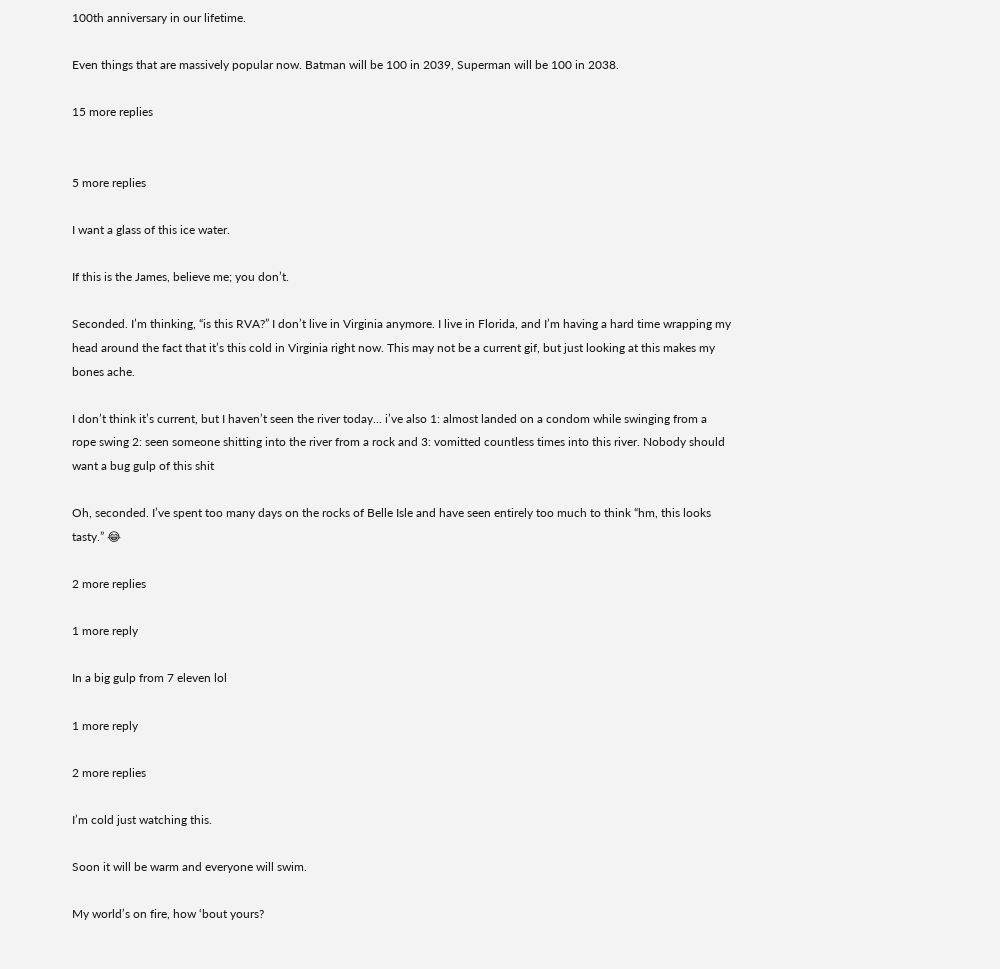100th anniversary in our lifetime.

Even things that are massively popular now. Batman will be 100 in 2039, Superman will be 100 in 2038.

15 more replies


5 more replies

I want a glass of this ice water.

If this is the James, believe me; you don’t.

Seconded. I’m thinking, “is this RVA?” I don’t live in Virginia anymore. I live in Florida, and I’m having a hard time wrapping my head around the fact that it’s this cold in Virginia right now. This may not be a current gif, but just looking at this makes my bones ache.

I don’t think it’s current, but I haven’t seen the river today... i’ve also 1: almost landed on a condom while swinging from a rope swing 2: seen someone shitting into the river from a rock and 3: vomitted countless times into this river. Nobody should want a bug gulp of this shit

Oh, seconded. I’ve spent too many days on the rocks of Belle Isle and have seen entirely too much to think “hm, this looks tasty.” 😂

2 more replies

1 more reply

In a big gulp from 7 eleven lol

1 more reply

2 more replies

I’m cold just watching this.

Soon it will be warm and everyone will swim.

My world’s on fire, how ‘bout yours?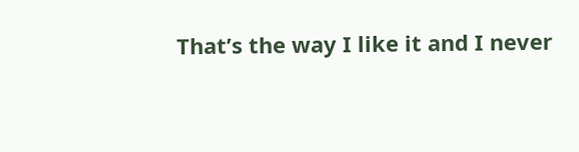That’s the way I like it and I never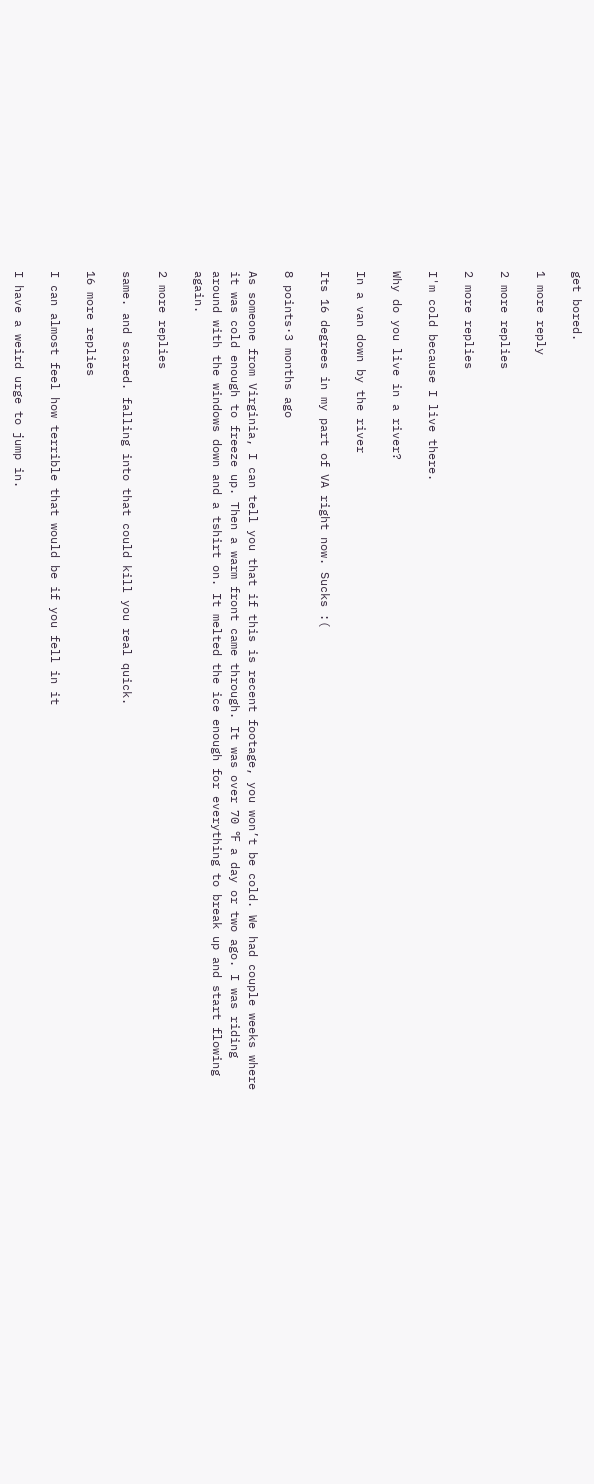get bored.

1 more reply

2 more replies

2 more replies

I'm cold because I live there.

Why do you live in a river?

In a van down by the river

Its 16 degrees in my part of VA right now. Sucks :(

8 points·3 months ago

As someone from Virginia, I can tell you that if this is recent footage, you won’t be cold. We had couple weeks where it was cold enough to freeze up. Then a warm front came through. It was over 70 ℉ a day or two ago. I was riding around with the windows down and a tshirt on. It melted the ice enough for everything to break up and start flowing again.

2 more replies

same. and scared. falling into that could kill you real quick.

16 more replies

I can almost feel how terrible that would be if you fell in it

I have a weird urge to jump in.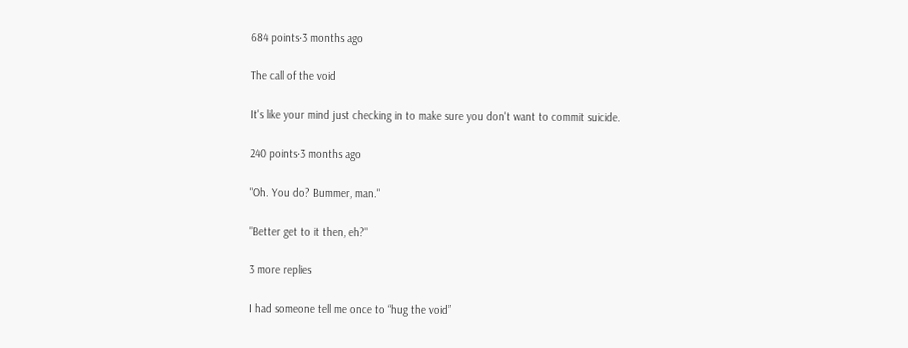684 points·3 months ago

The call of the void

It's like your mind just checking in to make sure you don't want to commit suicide.

240 points·3 months ago

"Oh. You do? Bummer, man."

"Better get to it then, eh?"

3 more replies

I had someone tell me once to “hug the void”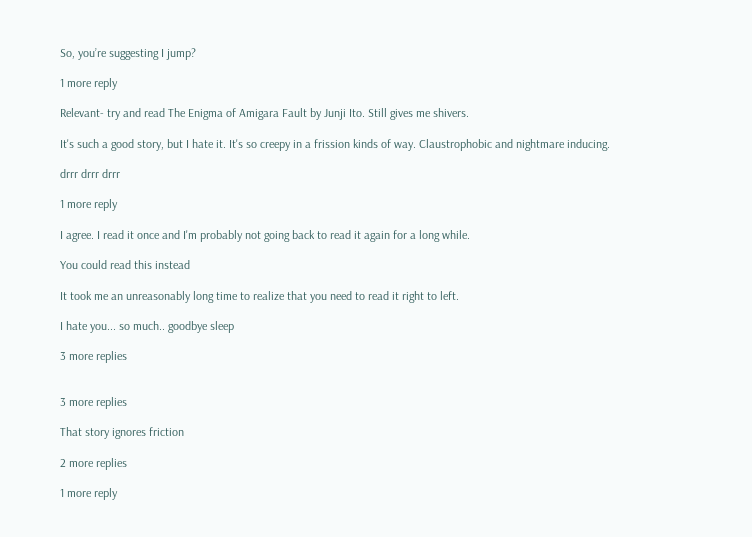So, you’re suggesting I jump?

1 more reply

Relevant- try and read The Enigma of Amigara Fault by Junji Ito. Still gives me shivers.

It's such a good story, but I hate it. It's so creepy in a frission kinds of way. Claustrophobic and nightmare inducing.

drrr drrr drrr

1 more reply

I agree. I read it once and I'm probably not going back to read it again for a long while.

You could read this instead

It took me an unreasonably long time to realize that you need to read it right to left.

I hate you... so much.. goodbye sleep

3 more replies


3 more replies

That story ignores friction

2 more replies

1 more reply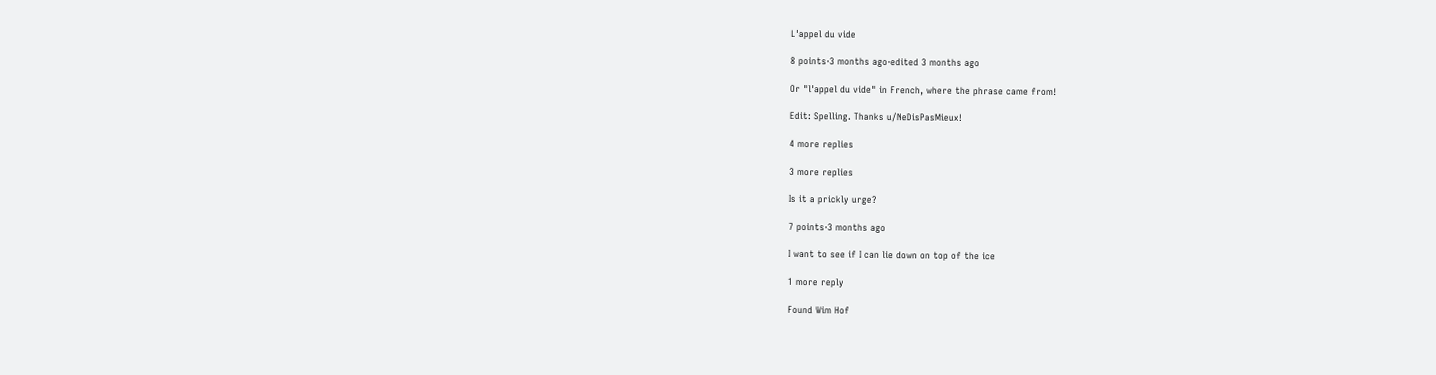L'appel du vide

8 points·3 months ago·edited 3 months ago

Or "l'appel du vide" in French, where the phrase came from!

Edit: Spelling. Thanks u/NeDisPasMieux!

4 more replies

3 more replies

Is it a prickly urge?

7 points·3 months ago

I want to see if I can lie down on top of the ice

1 more reply

Found Wim Hof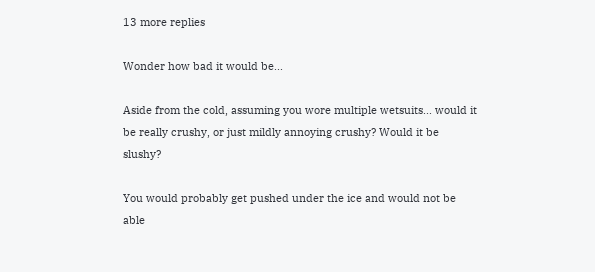13 more replies

Wonder how bad it would be...

Aside from the cold, assuming you wore multiple wetsuits... would it be really crushy, or just mildly annoying crushy? Would it be slushy?

You would probably get pushed under the ice and would not be able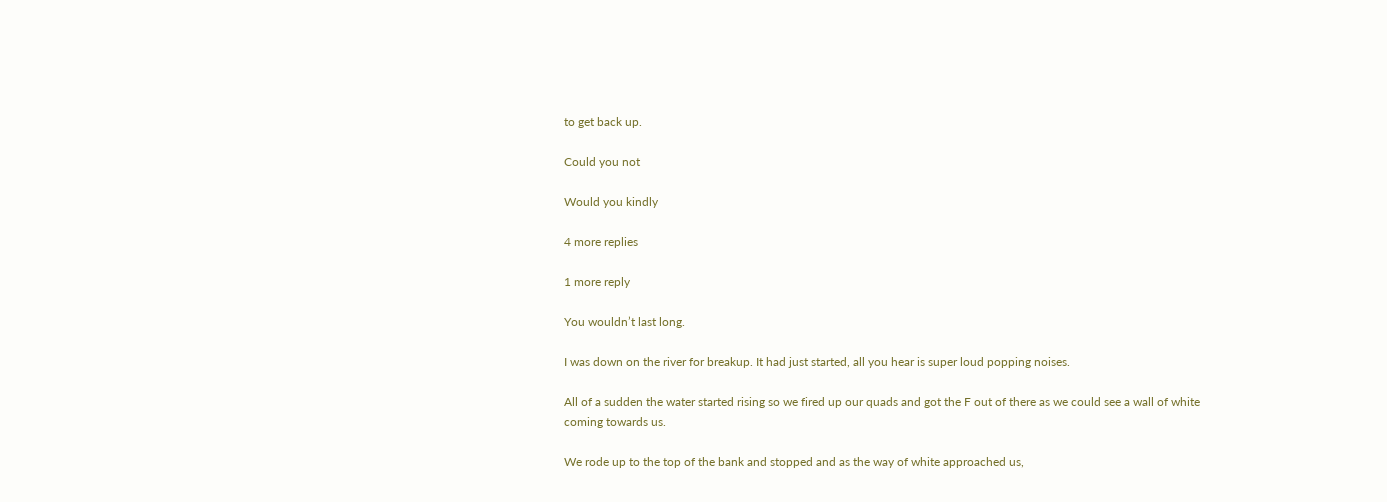to get back up.

Could you not

Would you kindly

4 more replies

1 more reply

You wouldn’t last long.

I was down on the river for breakup. It had just started, all you hear is super loud popping noises.

All of a sudden the water started rising so we fired up our quads and got the F out of there as we could see a wall of white coming towards us.

We rode up to the top of the bank and stopped and as the way of white approached us,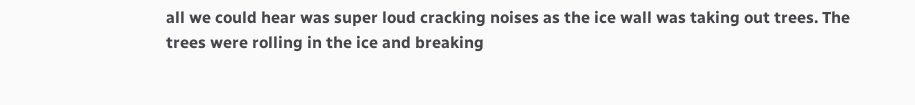all we could hear was super loud cracking noises as the ice wall was taking out trees. The trees were rolling in the ice and breaking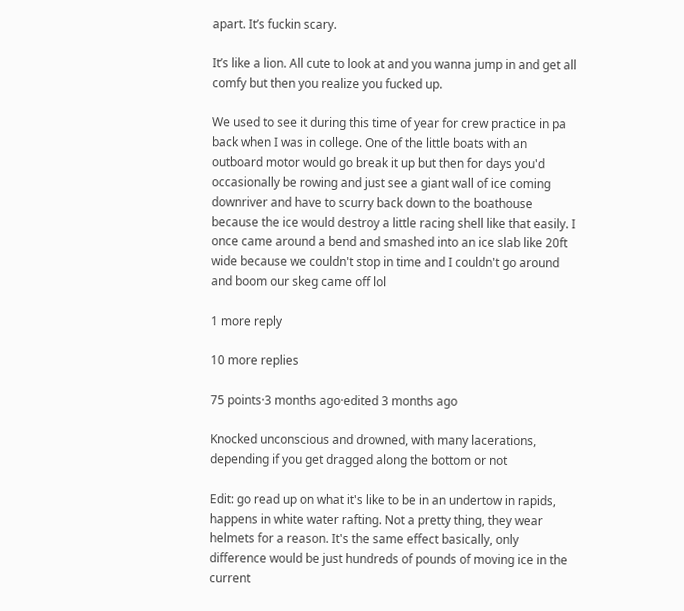apart. It’s fuckin scary.

It’s like a lion. All cute to look at and you wanna jump in and get all comfy but then you realize you fucked up.

We used to see it during this time of year for crew practice in pa back when I was in college. One of the little boats with an outboard motor would go break it up but then for days you'd occasionally be rowing and just see a giant wall of ice coming downriver and have to scurry back down to the boathouse because the ice would destroy a little racing shell like that easily. I once came around a bend and smashed into an ice slab like 20ft wide because we couldn't stop in time and I couldn't go around and boom our skeg came off lol

1 more reply

10 more replies

75 points·3 months ago·edited 3 months ago

Knocked unconscious and drowned, with many lacerations, depending if you get dragged along the bottom or not

Edit: go read up on what it's like to be in an undertow in rapids, happens in white water rafting. Not a pretty thing, they wear helmets for a reason. It's the same effect basically, only difference would be just hundreds of pounds of moving ice in the current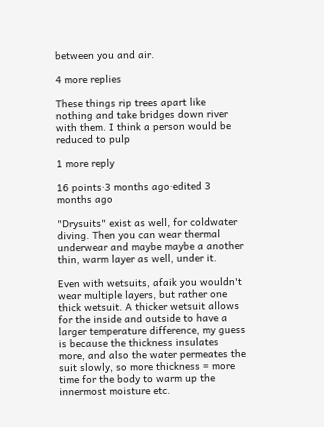between you and air.

4 more replies

These things rip trees apart like nothing and take bridges down river with them. I think a person would be reduced to pulp

1 more reply

16 points·3 months ago·edited 3 months ago

"Drysuits" exist as well, for coldwater diving. Then you can wear thermal underwear and maybe maybe a another thin, warm layer as well, under it.

Even with wetsuits, afaik you wouldn't wear multiple layers, but rather one thick wetsuit. A thicker wetsuit allows for the inside and outside to have a larger temperature difference, my guess is because the thickness insulates more, and also the water permeates the suit slowly, so more thickness = more time for the body to warm up the innermost moisture etc.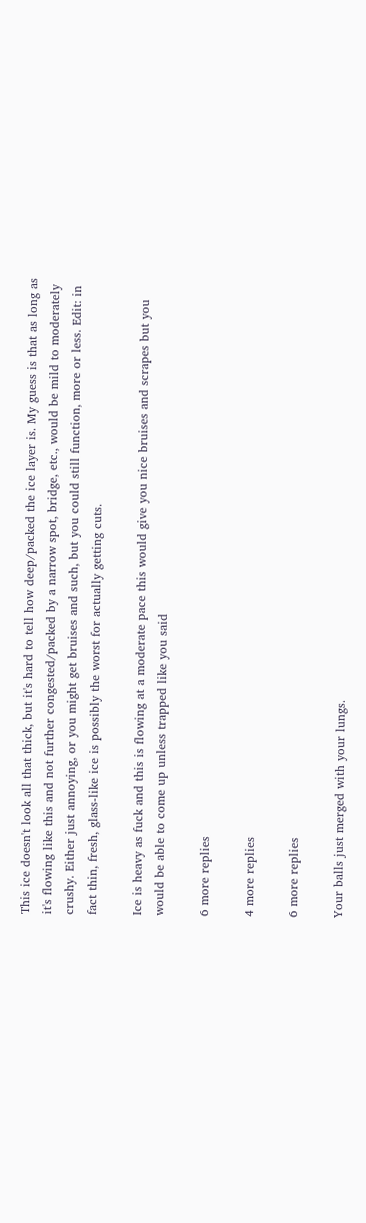This ice doesn't look all that thick, but it's hard to tell how deep/packed the ice layer is. My guess is that as long as it's flowing like this and not further congested/packed by a narrow spot, bridge, etc., would be mild to moderately crushy. Either just annoying, or you might get bruises and such, but you could still function, more or less. Edit: in fact thin, fresh, glass-like ice is possibly the worst for actually getting cuts.

Ice is heavy as fuck and this is flowing at a moderate pace this would give you nice bruises and scrapes but you would be able to come up unless trapped like you said

6 more replies

4 more replies

6 more replies

Your balls just merged with your lungs.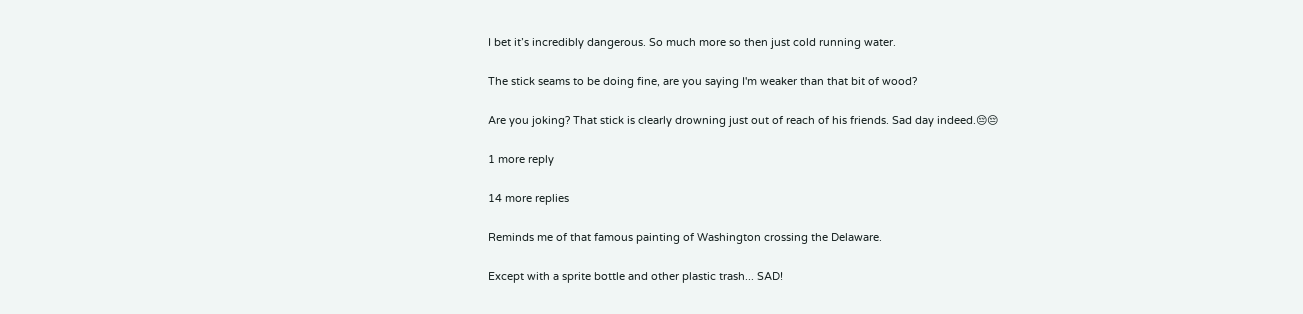I bet it’s incredibly dangerous. So much more so then just cold running water.

The stick seams to be doing fine, are you saying I'm weaker than that bit of wood?

Are you joking? That stick is clearly drowning just out of reach of his friends. Sad day indeed.😔😔

1 more reply

14 more replies

Reminds me of that famous painting of Washington crossing the Delaware.

Except with a sprite bottle and other plastic trash... SAD!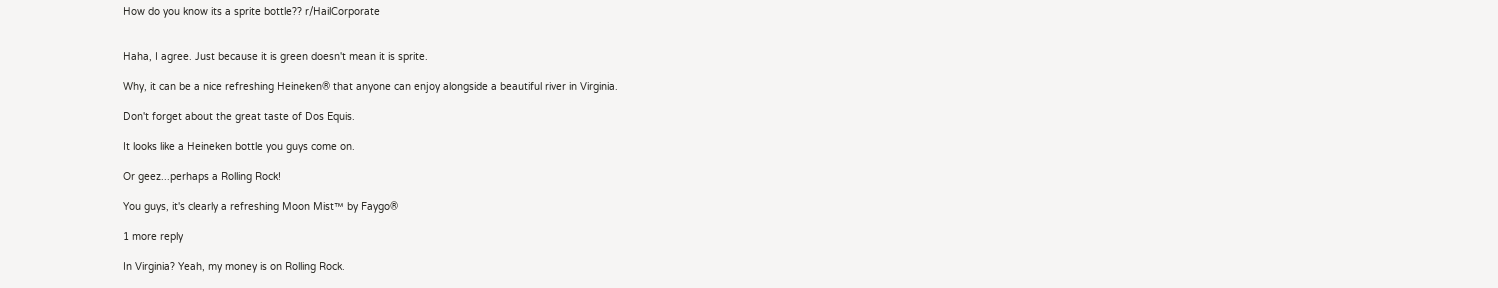How do you know its a sprite bottle?? r/HailCorporate


Haha, I agree. Just because it is green doesn't mean it is sprite.

Why, it can be a nice refreshing Heineken® that anyone can enjoy alongside a beautiful river in Virginia.

Don't forget about the great taste of Dos Equis.

It looks like a Heineken bottle you guys come on.

Or geez...perhaps a Rolling Rock!

You guys, it's clearly a refreshing Moon Mist™ by Faygo®

1 more reply

In Virginia? Yeah, my money is on Rolling Rock.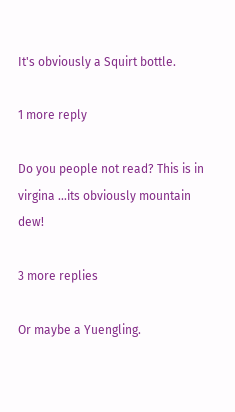It's obviously a Squirt bottle.

1 more reply

Do you people not read? This is in virgina ...its obviously mountain dew!

3 more replies

Or maybe a Yuengling.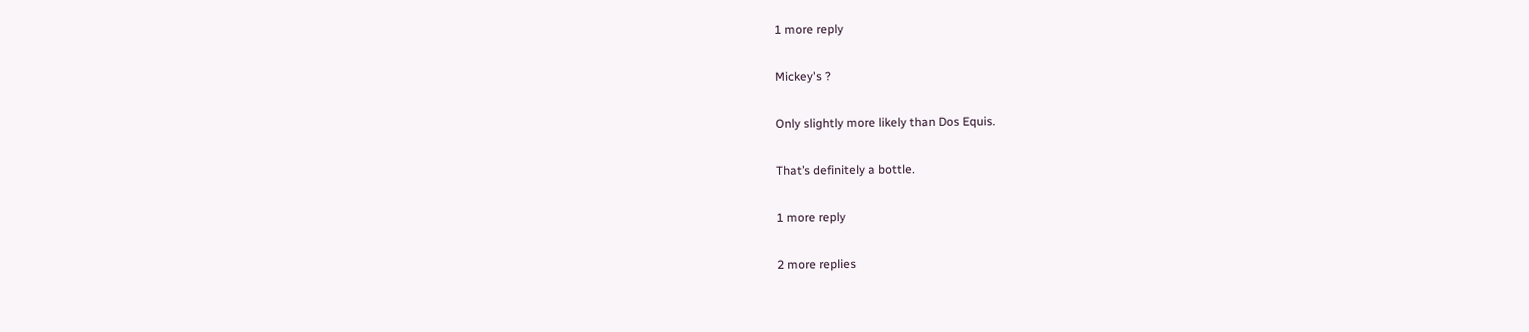1 more reply

Mickey's ?

Only slightly more likely than Dos Equis.

That’s definitely a bottle.

1 more reply

2 more replies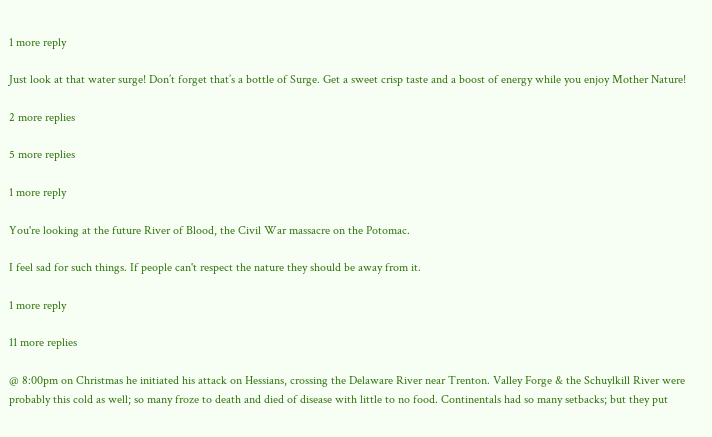1 more reply

Just look at that water surge! Don’t forget that’s a bottle of Surge. Get a sweet crisp taste and a boost of energy while you enjoy Mother Nature!

2 more replies

5 more replies

1 more reply

You're looking at the future River of Blood, the Civil War massacre on the Potomac.

I feel sad for such things. If people can't respect the nature they should be away from it.

1 more reply

11 more replies

@ 8:00pm on Christmas he initiated his attack on Hessians, crossing the Delaware River near Trenton. Valley Forge & the Schuylkill River were probably this cold as well; so many froze to death and died of disease with little to no food. Continentals had so many setbacks; but they put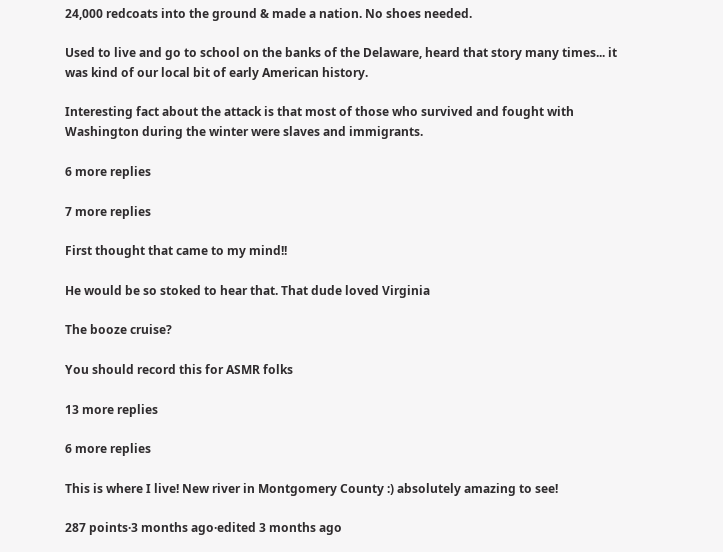24,000 redcoats into the ground & made a nation. No shoes needed.

Used to live and go to school on the banks of the Delaware, heard that story many times... it was kind of our local bit of early American history.

Interesting fact about the attack is that most of those who survived and fought with Washington during the winter were slaves and immigrants.

6 more replies

7 more replies

First thought that came to my mind!!

He would be so stoked to hear that. That dude loved Virginia

The booze cruise?

You should record this for ASMR folks

13 more replies

6 more replies

This is where I live! New river in Montgomery County :) absolutely amazing to see!

287 points·3 months ago·edited 3 months ago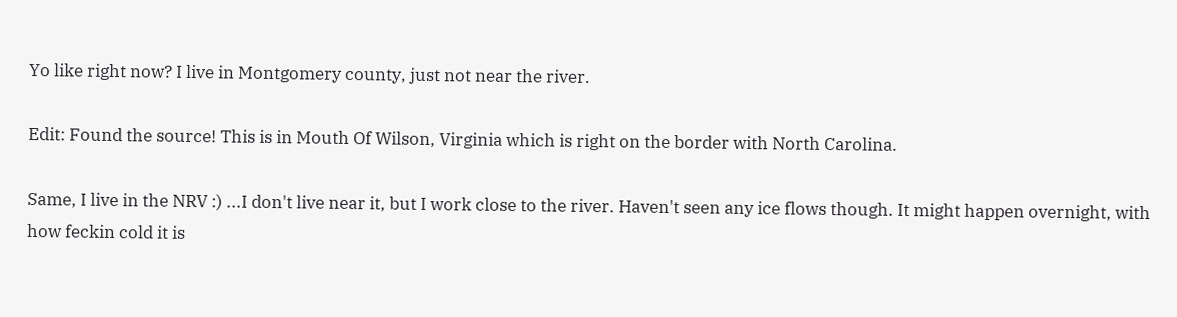Yo like right now? I live in Montgomery county, just not near the river.

Edit: Found the source! This is in Mouth Of Wilson, Virginia which is right on the border with North Carolina.

Same, I live in the NRV :) ...I don't live near it, but I work close to the river. Haven't seen any ice flows though. It might happen overnight, with how feckin cold it is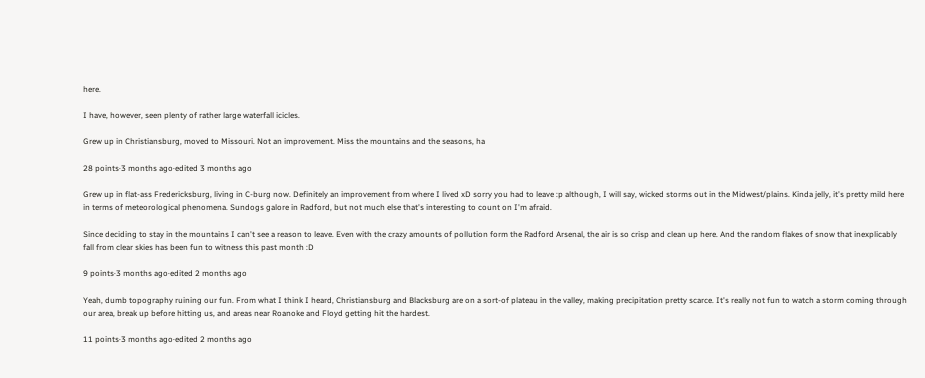here.

I have, however, seen plenty of rather large waterfall icicles.

Grew up in Christiansburg, moved to Missouri. Not an improvement. Miss the mountains and the seasons, ha

28 points·3 months ago·edited 3 months ago

Grew up in flat-ass Fredericksburg, living in C-burg now. Definitely an improvement from where I lived xD sorry you had to leave :p although, I will say, wicked storms out in the Midwest/plains. Kinda jelly, it's pretty mild here in terms of meteorological phenomena. Sundogs galore in Radford, but not much else that's interesting to count on I'm afraid.

Since deciding to stay in the mountains I can't see a reason to leave. Even with the crazy amounts of pollution form the Radford Arsenal, the air is so crisp and clean up here. And the random flakes of snow that inexplicably fall from clear skies has been fun to witness this past month :D

9 points·3 months ago·edited 2 months ago

Yeah, dumb topography ruining our fun. From what I think I heard, Christiansburg and Blacksburg are on a sort-of plateau in the valley, making precipitation pretty scarce. It's really not fun to watch a storm coming through our area, break up before hitting us, and areas near Roanoke and Floyd getting hit the hardest.

11 points·3 months ago·edited 2 months ago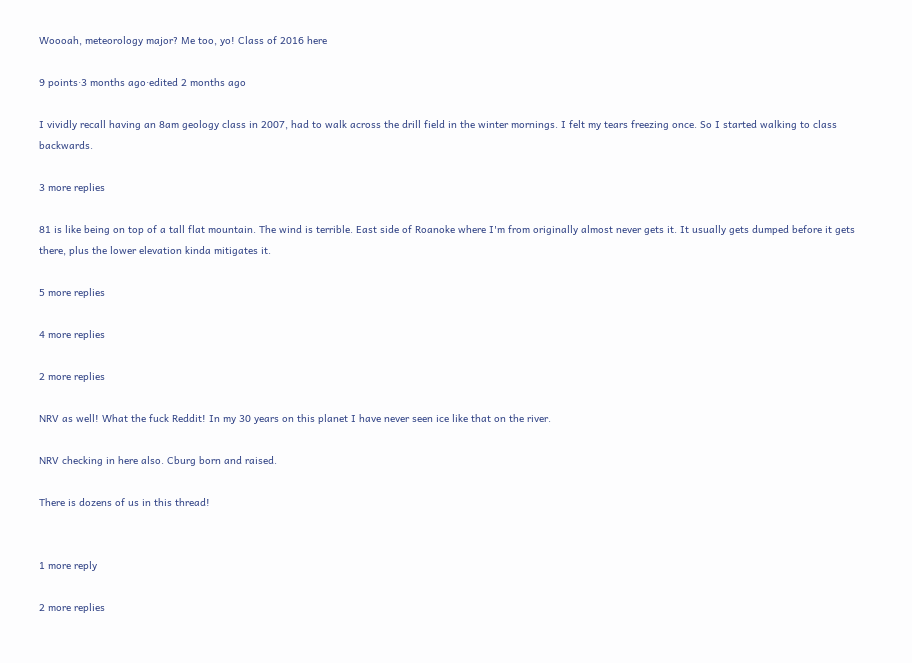Woooah, meteorology major? Me too, yo! Class of 2016 here

9 points·3 months ago·edited 2 months ago

I vividly recall having an 8am geology class in 2007, had to walk across the drill field in the winter mornings. I felt my tears freezing once. So I started walking to class backwards.

3 more replies

81 is like being on top of a tall flat mountain. The wind is terrible. East side of Roanoke where I'm from originally almost never gets it. It usually gets dumped before it gets there, plus the lower elevation kinda mitigates it.

5 more replies

4 more replies

2 more replies

NRV as well! What the fuck Reddit! In my 30 years on this planet I have never seen ice like that on the river.

NRV checking in here also. Cburg born and raised.

There is dozens of us in this thread!


1 more reply

2 more replies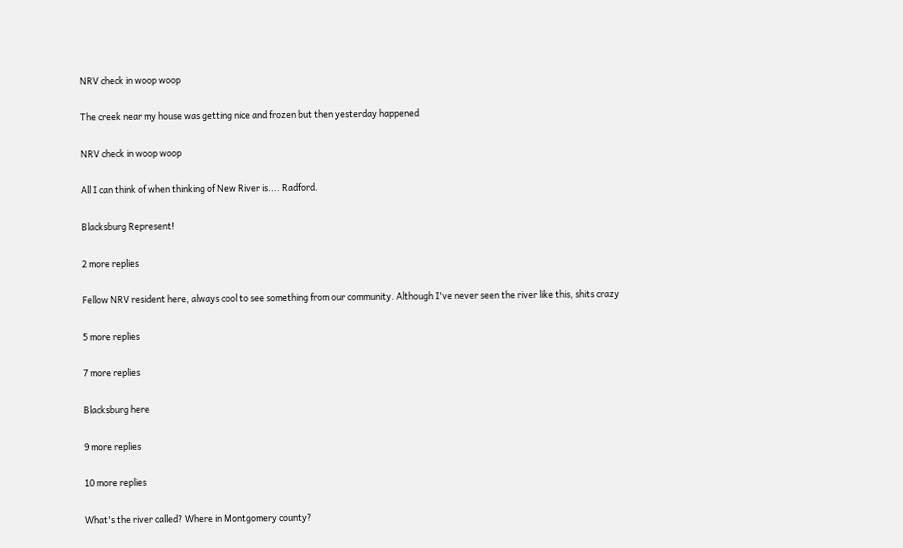NRV check in woop woop

The creek near my house was getting nice and frozen but then yesterday happened

NRV check in woop woop

All I can think of when thinking of New River is.... Radford.

Blacksburg Represent!

2 more replies

Fellow NRV resident here, always cool to see something from our community. Although I've never seen the river like this, shits crazy

5 more replies

7 more replies

Blacksburg here

9 more replies

10 more replies

What's the river called? Where in Montgomery county?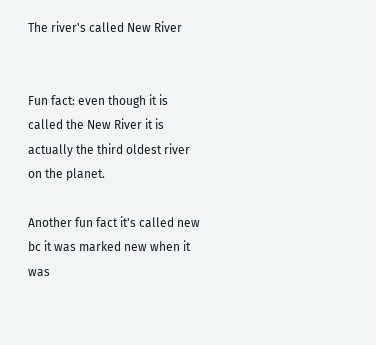The river's called New River


Fun fact: even though it is called the New River it is actually the third oldest river on the planet.

Another fun fact it's called new bc it was marked new when it was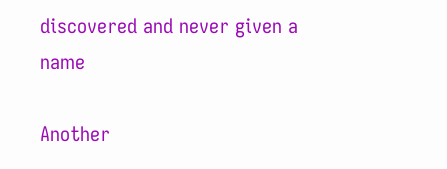discovered and never given a name

Another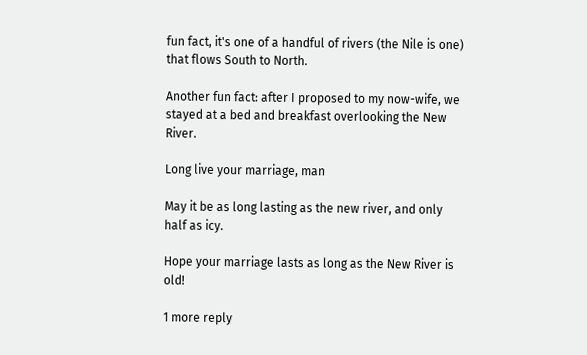fun fact, it's one of a handful of rivers (the Nile is one) that flows South to North.

Another fun fact: after I proposed to my now-wife, we stayed at a bed and breakfast overlooking the New River.

Long live your marriage, man

May it be as long lasting as the new river, and only half as icy.

Hope your marriage lasts as long as the New River is old!

1 more reply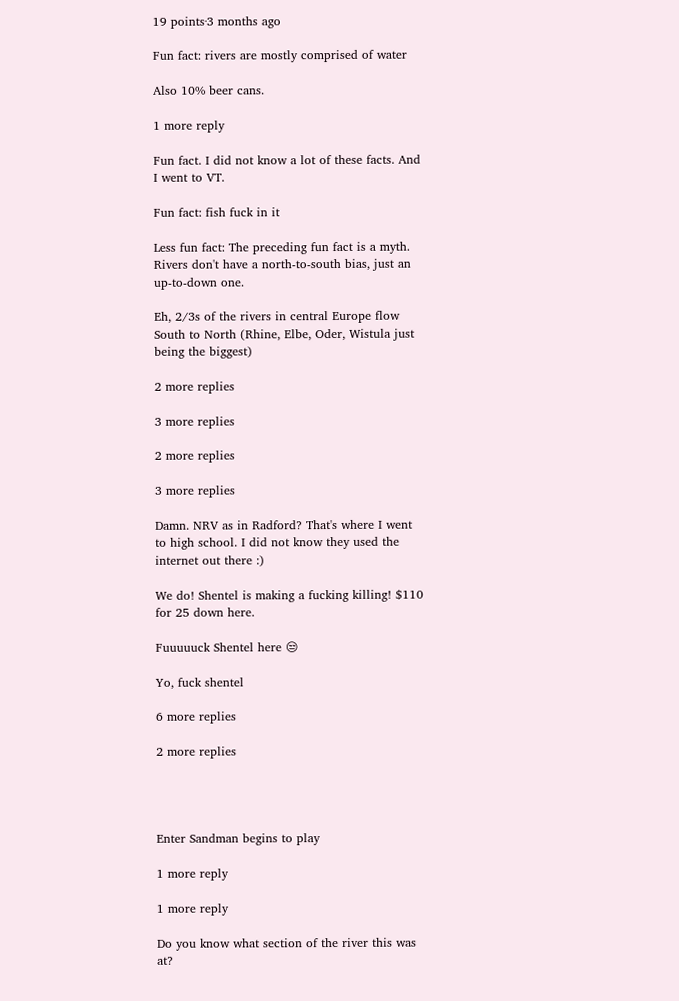19 points·3 months ago

Fun fact: rivers are mostly comprised of water

Also 10% beer cans.

1 more reply

Fun fact. I did not know a lot of these facts. And I went to VT.

Fun fact: fish fuck in it

Less fun fact: The preceding fun fact is a myth. Rivers don't have a north-to-south bias, just an up-to-down one.

Eh, 2/3s of the rivers in central Europe flow South to North (Rhine, Elbe, Oder, Wistula just being the biggest)

2 more replies

3 more replies

2 more replies

3 more replies

Damn. NRV as in Radford? That's where I went to high school. I did not know they used the internet out there :)

We do! Shentel is making a fucking killing! $110 for 25 down here.

Fuuuuuck Shentel here 😒

Yo, fuck shentel

6 more replies

2 more replies




Enter Sandman begins to play

1 more reply

1 more reply

Do you know what section of the river this was at?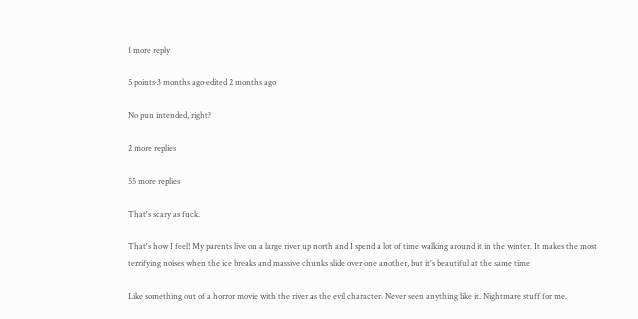1 more reply

5 points·3 months ago·edited 2 months ago

No pun intended, right?

2 more replies

55 more replies

That's scary as fuck.

That's how I feel! My parents live on a large river up north and I spend a lot of time walking around it in the winter. It makes the most terrifying noises when the ice breaks and massive chunks slide over one another, but it's beautiful at the same time

Like something out of a horror movie with the river as the evil character. Never seen anything like it. Nightmare stuff for me.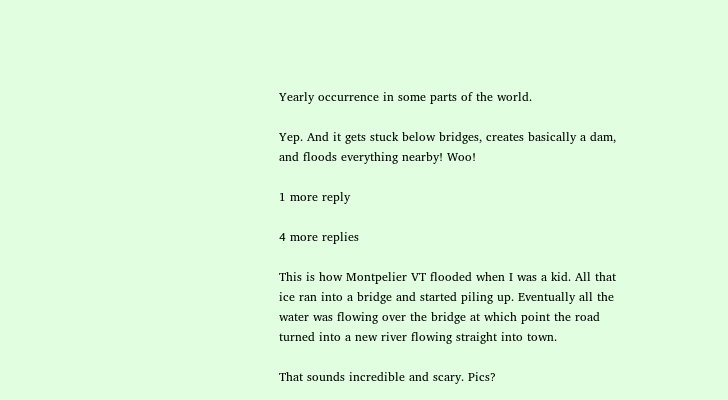Yearly occurrence in some parts of the world.

Yep. And it gets stuck below bridges, creates basically a dam, and floods everything nearby! Woo!

1 more reply

4 more replies

This is how Montpelier VT flooded when I was a kid. All that ice ran into a bridge and started piling up. Eventually all the water was flowing over the bridge at which point the road turned into a new river flowing straight into town.

That sounds incredible and scary. Pics?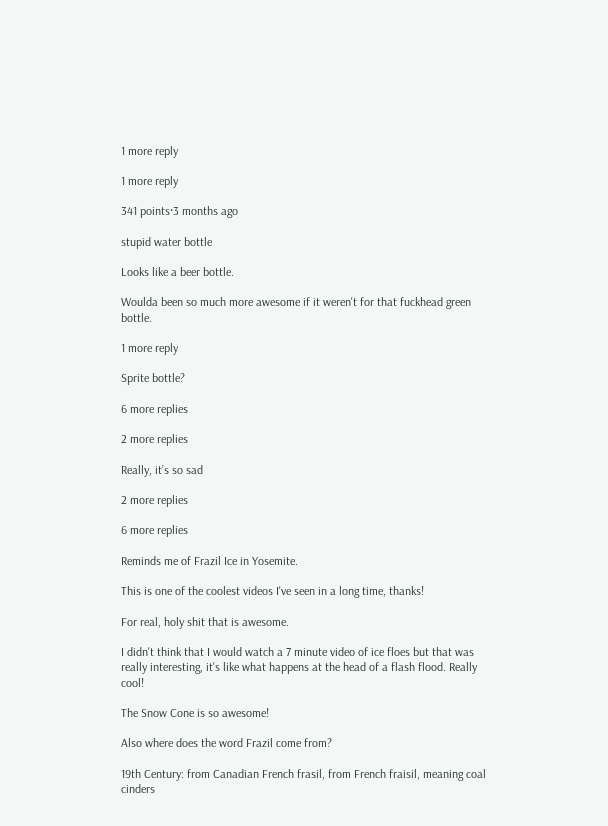1 more reply

1 more reply

341 points·3 months ago

stupid water bottle

Looks like a beer bottle.

Woulda been so much more awesome if it weren't for that fuckhead green bottle.

1 more reply

Sprite bottle?

6 more replies

2 more replies

Really, it’s so sad

2 more replies

6 more replies

Reminds me of Frazil Ice in Yosemite.

This is one of the coolest videos I've seen in a long time, thanks!

For real, holy shit that is awesome.

I didn't think that I would watch a 7 minute video of ice floes but that was really interesting, it's like what happens at the head of a flash flood. Really cool!

The Snow Cone is so awesome!

Also where does the word Frazil come from?

19th Century: from Canadian French frasil, from French fraisil, meaning coal cinders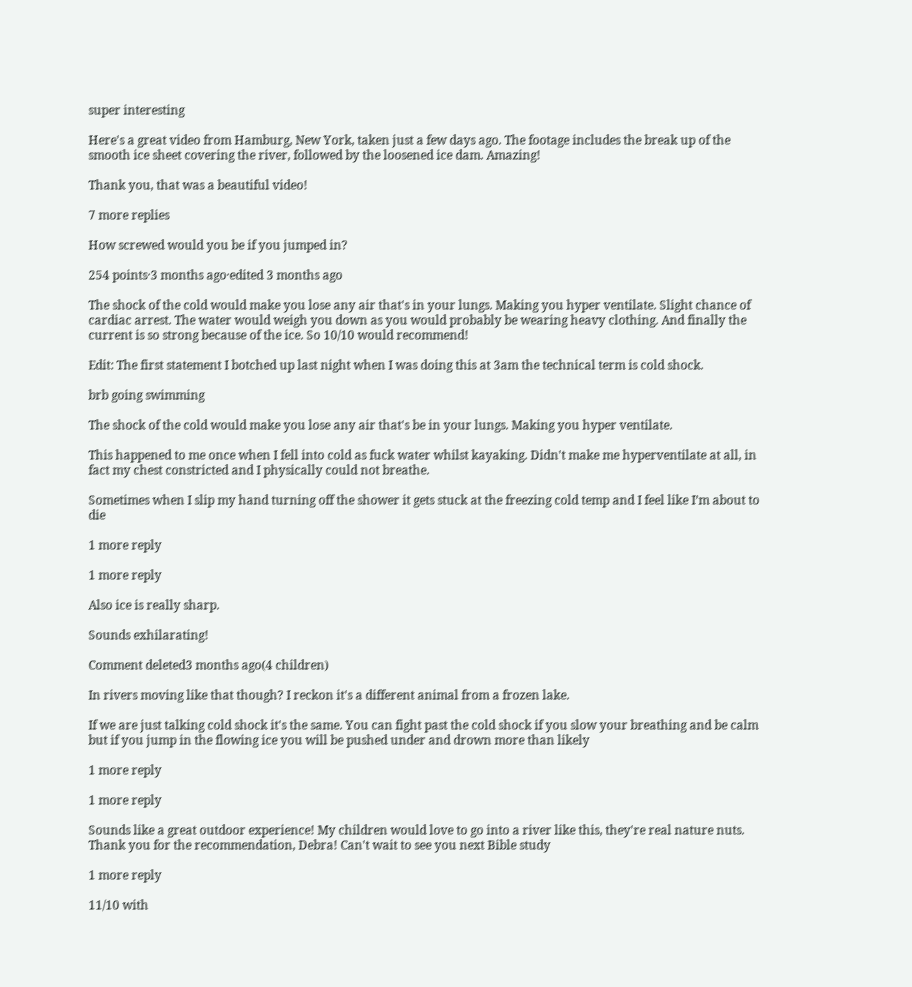super interesting

Here's a great video from Hamburg, New York, taken just a few days ago. The footage includes the break up of the smooth ice sheet covering the river, followed by the loosened ice dam. Amazing!

Thank you, that was a beautiful video!

7 more replies

How screwed would you be if you jumped in?

254 points·3 months ago·edited 3 months ago

The shock of the cold would make you lose any air that's in your lungs. Making you hyper ventilate. Slight chance of cardiac arrest. The water would weigh you down as you would probably be wearing heavy clothing. And finally the current is so strong because of the ice. So 10/10 would recommend!

Edit: The first statement I botched up last night when I was doing this at 3am the technical term is cold shock.

brb going swimming

The shock of the cold would make you lose any air that's be in your lungs. Making you hyper ventilate.

This happened to me once when I fell into cold as fuck water whilst kayaking. Didn't make me hyperventilate at all, in fact my chest constricted and I physically could not breathe.

Sometimes when I slip my hand turning off the shower it gets stuck at the freezing cold temp and I feel like I’m about to die

1 more reply

1 more reply

Also ice is really sharp.

Sounds exhilarating!

Comment deleted3 months ago(4 children)

In rivers moving like that though? I reckon it's a different animal from a frozen lake.

If we are just talking cold shock it's the same. You can fight past the cold shock if you slow your breathing and be calm but if you jump in the flowing ice you will be pushed under and drown more than likely

1 more reply

1 more reply

Sounds like a great outdoor experience! My children would love to go into a river like this, they're real nature nuts. Thank you for the recommendation, Debra! Can't wait to see you next Bible study

1 more reply

11/10 with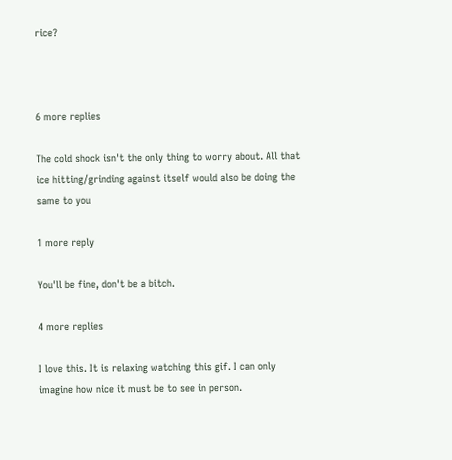rice?



6 more replies

The cold shock isn't the only thing to worry about. All that ice hitting/grinding against itself would also be doing the same to you

1 more reply

You'll be fine, don't be a bitch.

4 more replies

I love this. It is relaxing watching this gif. I can only imagine how nice it must be to see in person.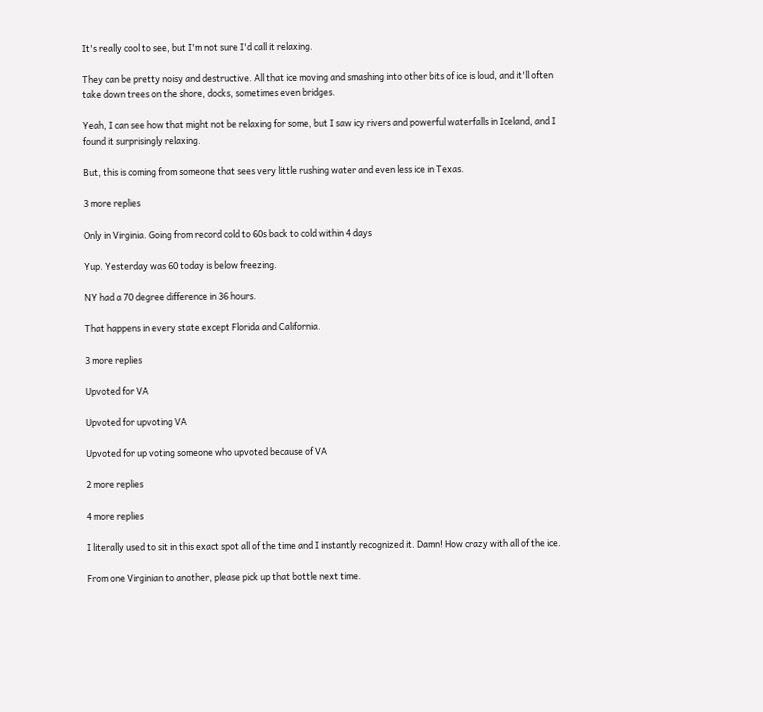It's really cool to see, but I'm not sure I'd call it relaxing.

They can be pretty noisy and destructive. All that ice moving and smashing into other bits of ice is loud, and it'll often take down trees on the shore, docks, sometimes even bridges.

Yeah, I can see how that might not be relaxing for some, but I saw icy rivers and powerful waterfalls in Iceland, and I found it surprisingly relaxing.

But, this is coming from someone that sees very little rushing water and even less ice in Texas.

3 more replies

Only in Virginia. Going from record cold to 60s back to cold within 4 days

Yup. Yesterday was 60 today is below freezing.

NY had a 70 degree difference in 36 hours.

That happens in every state except Florida and California.

3 more replies

Upvoted for VA

Upvoted for upvoting VA

Upvoted for up voting someone who upvoted because of VA

2 more replies

4 more replies

I literally used to sit in this exact spot all of the time and I instantly recognized it. Damn! How crazy with all of the ice.

From one Virginian to another, please pick up that bottle next time.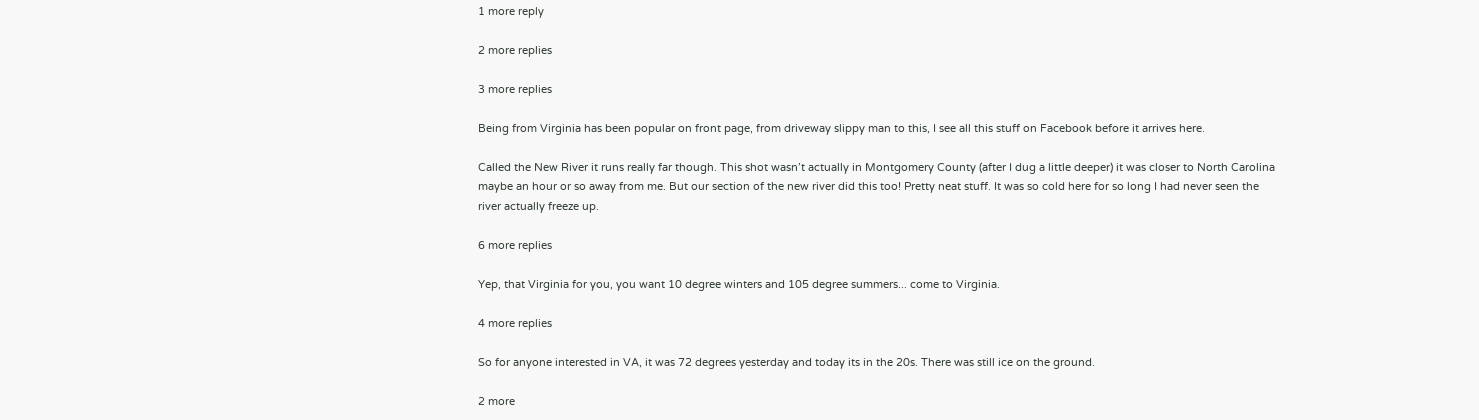1 more reply

2 more replies

3 more replies

Being from Virginia has been popular on front page, from driveway slippy man to this, I see all this stuff on Facebook before it arrives here.

Called the New River it runs really far though. This shot wasn’t actually in Montgomery County (after I dug a little deeper) it was closer to North Carolina maybe an hour or so away from me. But our section of the new river did this too! Pretty neat stuff. It was so cold here for so long I had never seen the river actually freeze up.

6 more replies

Yep, that Virginia for you, you want 10 degree winters and 105 degree summers... come to Virginia.

4 more replies

So for anyone interested in VA, it was 72 degrees yesterday and today its in the 20s. There was still ice on the ground.

2 more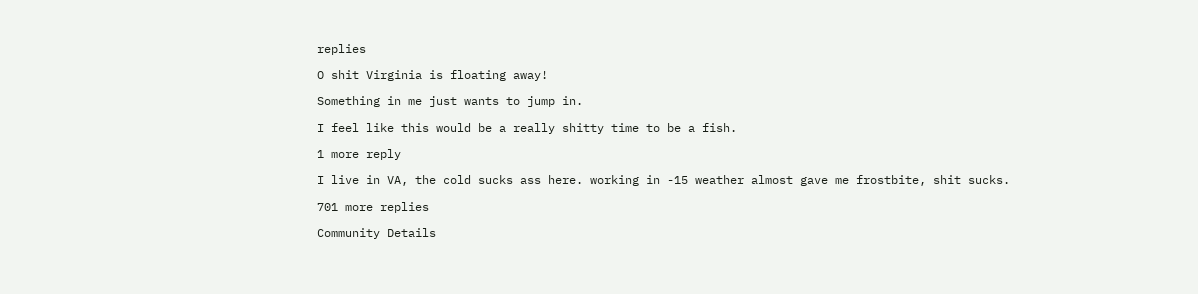replies

O shit Virginia is floating away!

Something in me just wants to jump in.

I feel like this would be a really shitty time to be a fish.

1 more reply

I live in VA, the cold sucks ass here. working in -15 weather almost gave me frostbite, shit sucks.

701 more replies

Community Details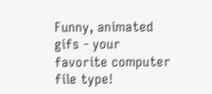Funny, animated gifs - your favorite computer file type!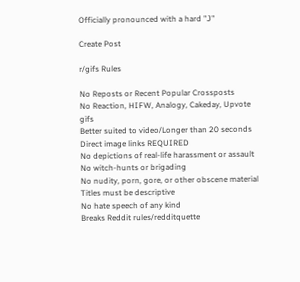Officially pronounced with a hard "J"

Create Post

r/gifs Rules

No Reposts or Recent Popular Crossposts
No Reaction, HIFW, Analogy, Cakeday, Upvote gifs
Better suited to video/Longer than 20 seconds
Direct image links REQUIRED
No depictions of real-life harassment or assault
No witch-hunts or brigading
No nudity, porn, gore, or other obscene material
Titles must be descriptive
No hate speech of any kind
Breaks Reddit rules/redditquette